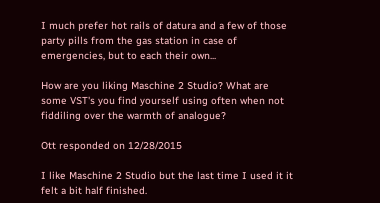I much prefer hot rails of datura and a few of those party pills from the gas station in case of emergencies, but to each their own...

How are you liking Maschine 2 Studio? What are some VST's you find yourself using often when not fiddiling over the warmth of analogue?

Ott responded on 12/28/2015

I like Maschine 2 Studio but the last time I used it it felt a bit half finished.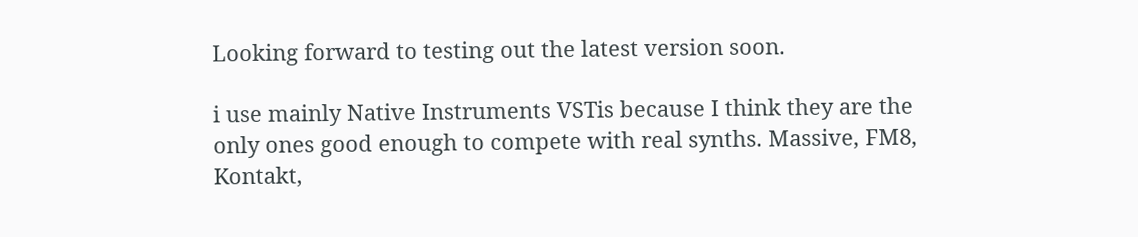Looking forward to testing out the latest version soon.

i use mainly Native Instruments VSTis because I think they are the only ones good enough to compete with real synths. Massive, FM8, Kontakt,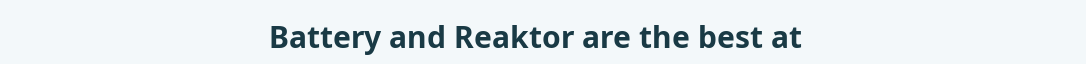Battery and Reaktor are the best at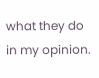what they do in my opinion.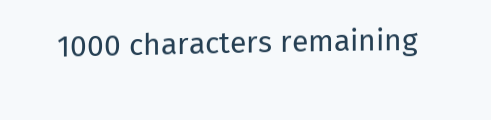1000 characters remaining